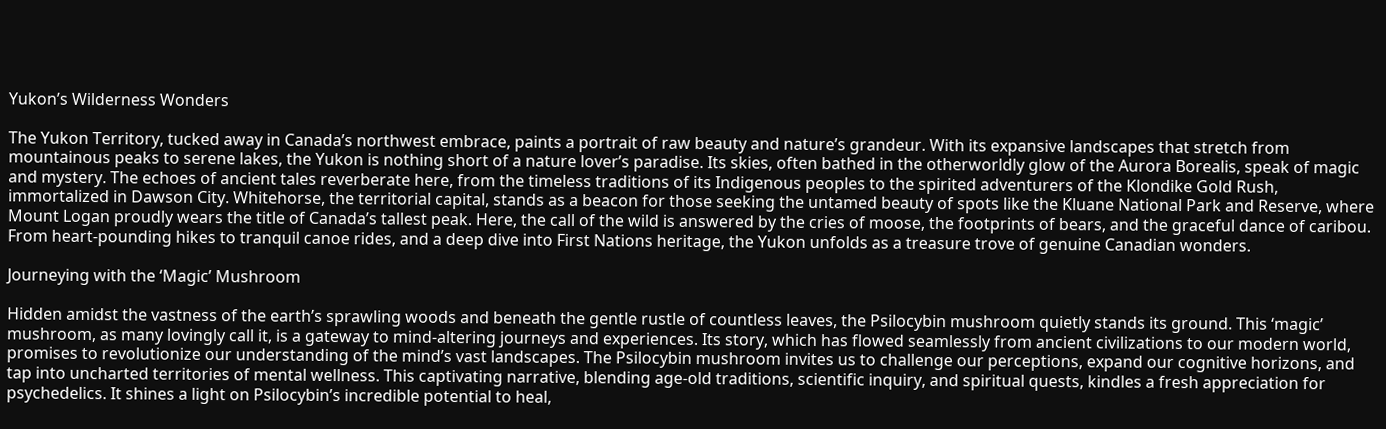Yukon’s Wilderness Wonders

The Yukon Territory, tucked away in Canada’s northwest embrace, paints a portrait of raw beauty and nature’s grandeur. With its expansive landscapes that stretch from mountainous peaks to serene lakes, the Yukon is nothing short of a nature lover’s paradise. Its skies, often bathed in the otherworldly glow of the Aurora Borealis, speak of magic and mystery. The echoes of ancient tales reverberate here, from the timeless traditions of its Indigenous peoples to the spirited adventurers of the Klondike Gold Rush, immortalized in Dawson City. Whitehorse, the territorial capital, stands as a beacon for those seeking the untamed beauty of spots like the Kluane National Park and Reserve, where Mount Logan proudly wears the title of Canada’s tallest peak. Here, the call of the wild is answered by the cries of moose, the footprints of bears, and the graceful dance of caribou. From heart-pounding hikes to tranquil canoe rides, and a deep dive into First Nations heritage, the Yukon unfolds as a treasure trove of genuine Canadian wonders.

Journeying with the ‘Magic’ Mushroom

Hidden amidst the vastness of the earth’s sprawling woods and beneath the gentle rustle of countless leaves, the Psilocybin mushroom quietly stands its ground. This ‘magic’ mushroom, as many lovingly call it, is a gateway to mind-altering journeys and experiences. Its story, which has flowed seamlessly from ancient civilizations to our modern world, promises to revolutionize our understanding of the mind’s vast landscapes. The Psilocybin mushroom invites us to challenge our perceptions, expand our cognitive horizons, and tap into uncharted territories of mental wellness. This captivating narrative, blending age-old traditions, scientific inquiry, and spiritual quests, kindles a fresh appreciation for psychedelics. It shines a light on Psilocybin’s incredible potential to heal,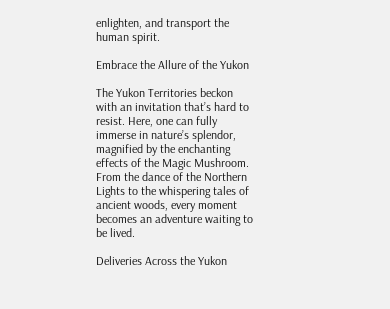enlighten, and transport the human spirit.

Embrace the Allure of the Yukon

The Yukon Territories beckon with an invitation that’s hard to resist. Here, one can fully immerse in nature’s splendor, magnified by the enchanting effects of the Magic Mushroom. From the dance of the Northern Lights to the whispering tales of ancient woods, every moment becomes an adventure waiting to be lived.

Deliveries Across the Yukon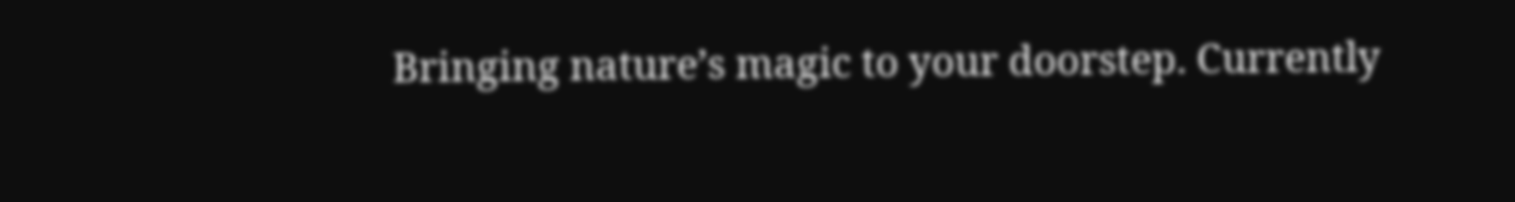Bringing nature’s magic to your doorstep. Currently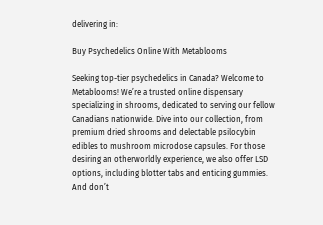delivering in:

Buy Psychedelics Online With Metablooms

Seeking top-tier psychedelics in Canada? Welcome to Metablooms! We’re a trusted online dispensary specializing in shrooms, dedicated to serving our fellow Canadians nationwide. Dive into our collection, from premium dried shrooms and delectable psilocybin edibles to mushroom microdose capsules. For those desiring an otherworldly experience, we also offer LSD options, including blotter tabs and enticing gummies. And don’t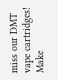miss our DMT vape cartridges! Make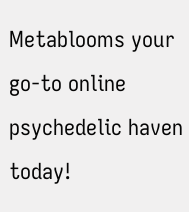Metablooms your go-to online psychedelic haven today!